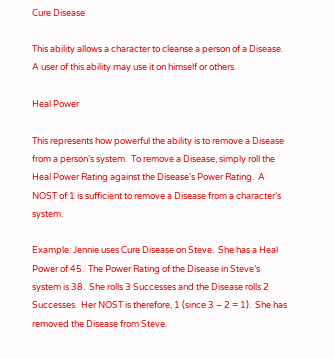Cure Disease

This ability allows a character to cleanse a person of a Disease.  A user of this ability may use it on himself or others.

Heal Power

This represents how powerful the ability is to remove a Disease from a person’s system.  To remove a Disease, simply roll the Heal Power Rating against the Disease’s Power Rating.  A NOST of 1 is sufficient to remove a Disease from a character’s system.

Example: Jennie uses Cure Disease on Steve.  She has a Heal Power of 45.  The Power Rating of the Disease in Steve’s system is 38.  She rolls 3 Successes and the Disease rolls 2 Successes.  Her NOST is therefore, 1 (since 3 – 2 = 1).  She has removed the Disease from Steve.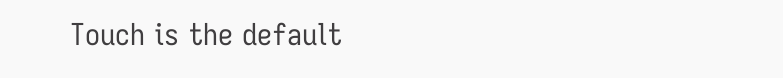Touch is the default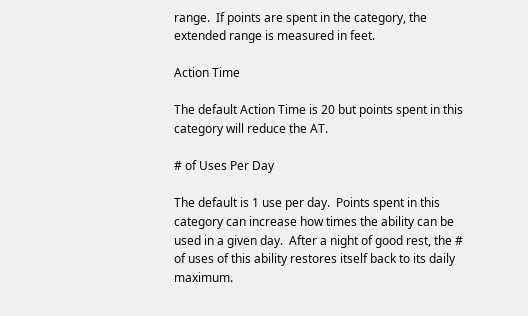range.  If points are spent in the category, the extended range is measured in feet.

Action Time

The default Action Time is 20 but points spent in this category will reduce the AT.

# of Uses Per Day

The default is 1 use per day.  Points spent in this category can increase how times the ability can be used in a given day.  After a night of good rest, the # of uses of this ability restores itself back to its daily maximum.